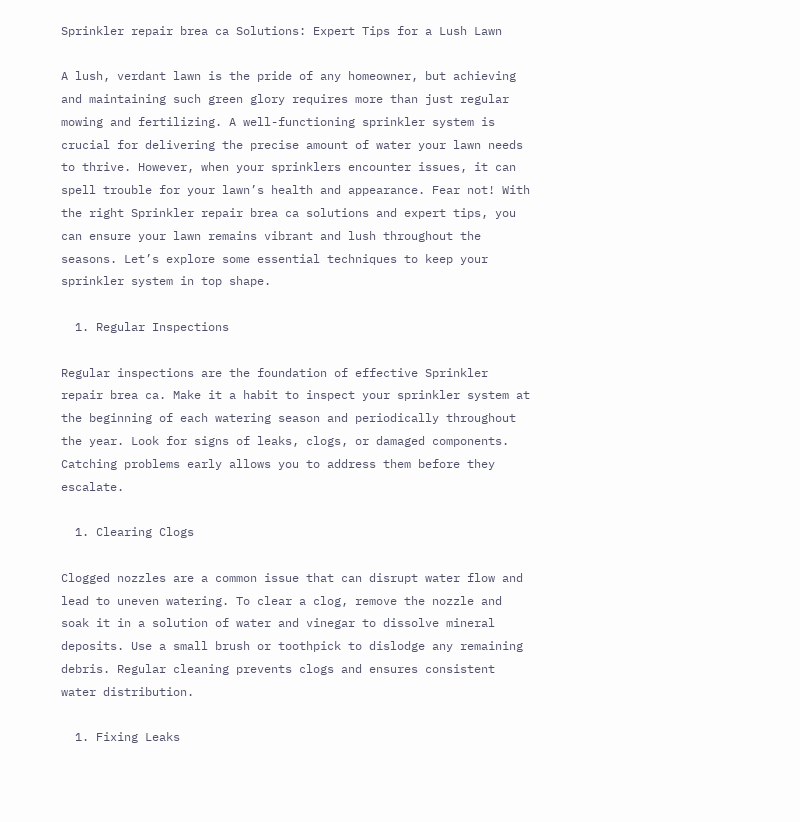Sprinkler repair brea ca Solutions: Expert Tips for a Lush Lawn

A lush, verdant lawn is the pride of any homeowner, but achieving and maintaining such green glory requires more than just regular mowing and fertilizing. A well-functioning sprinkler system is crucial for delivering the precise amount of water your lawn needs to thrive. However, when your sprinklers encounter issues, it can spell trouble for your lawn’s health and appearance. Fear not! With the right Sprinkler repair brea ca solutions and expert tips, you can ensure your lawn remains vibrant and lush throughout the seasons. Let’s explore some essential techniques to keep your sprinkler system in top shape.

  1. Regular Inspections

Regular inspections are the foundation of effective Sprinkler repair brea ca. Make it a habit to inspect your sprinkler system at the beginning of each watering season and periodically throughout the year. Look for signs of leaks, clogs, or damaged components. Catching problems early allows you to address them before they escalate.

  1. Clearing Clogs

Clogged nozzles are a common issue that can disrupt water flow and lead to uneven watering. To clear a clog, remove the nozzle and soak it in a solution of water and vinegar to dissolve mineral deposits. Use a small brush or toothpick to dislodge any remaining debris. Regular cleaning prevents clogs and ensures consistent water distribution.

  1. Fixing Leaks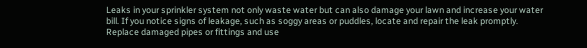Leaks in your sprinkler system not only waste water but can also damage your lawn and increase your water bill. If you notice signs of leakage, such as soggy areas or puddles, locate and repair the leak promptly. Replace damaged pipes or fittings and use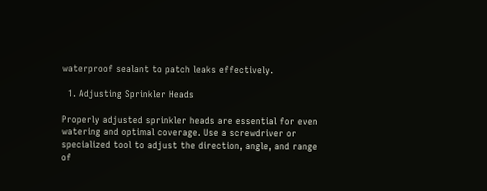waterproof sealant to patch leaks effectively.

  1. Adjusting Sprinkler Heads

Properly adjusted sprinkler heads are essential for even watering and optimal coverage. Use a screwdriver or specialized tool to adjust the direction, angle, and range of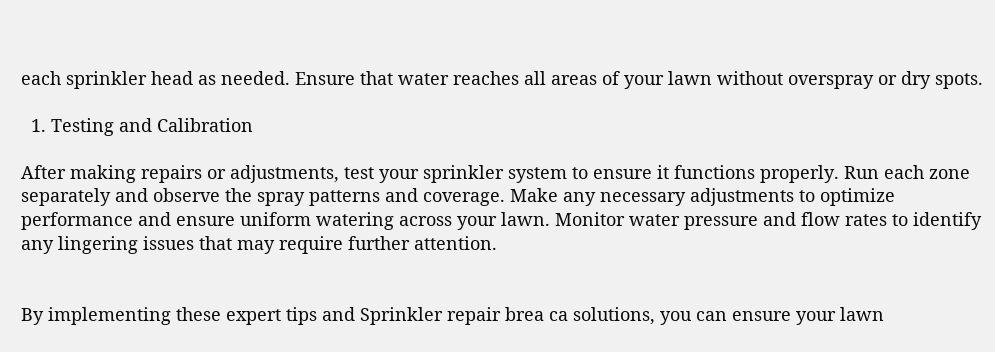each sprinkler head as needed. Ensure that water reaches all areas of your lawn without overspray or dry spots.

  1. Testing and Calibration

After making repairs or adjustments, test your sprinkler system to ensure it functions properly. Run each zone separately and observe the spray patterns and coverage. Make any necessary adjustments to optimize performance and ensure uniform watering across your lawn. Monitor water pressure and flow rates to identify any lingering issues that may require further attention.


By implementing these expert tips and Sprinkler repair brea ca solutions, you can ensure your lawn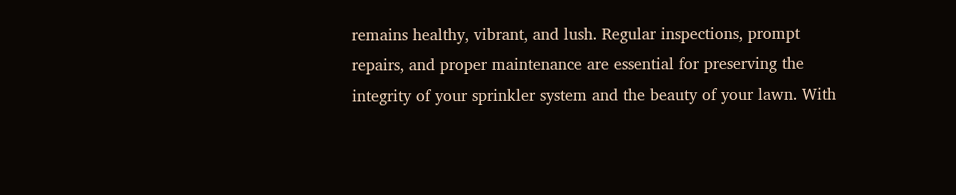remains healthy, vibrant, and lush. Regular inspections, prompt repairs, and proper maintenance are essential for preserving the integrity of your sprinkler system and the beauty of your lawn. With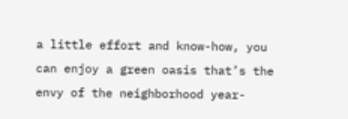a little effort and know-how, you can enjoy a green oasis that’s the envy of the neighborhood year-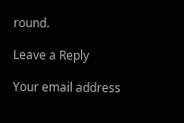round.

Leave a Reply

Your email address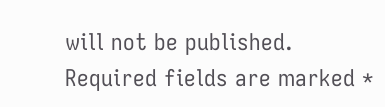will not be published. Required fields are marked *